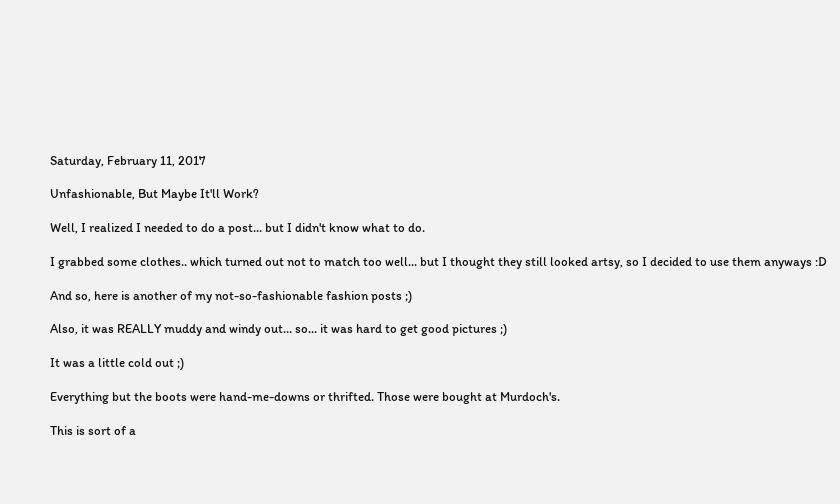Saturday, February 11, 2017

Unfashionable, But Maybe It'll Work?

Well, I realized I needed to do a post... but I didn't know what to do.

I grabbed some clothes.. which turned out not to match too well... but I thought they still looked artsy, so I decided to use them anyways :D

And so, here is another of my not-so-fashionable fashion posts ;)

Also, it was REALLY muddy and windy out... so... it was hard to get good pictures ;)

It was a little cold out ;)

Everything but the boots were hand-me-downs or thrifted. Those were bought at Murdoch's.

This is sort of a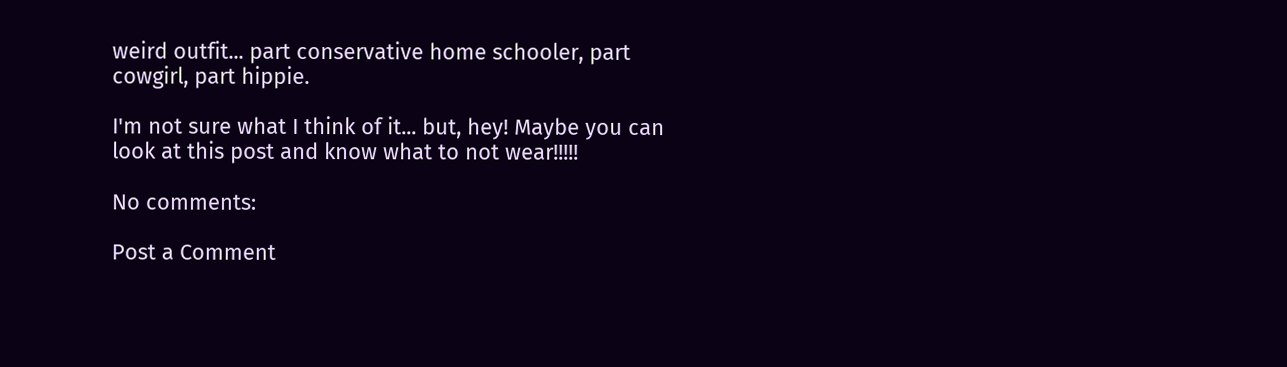weird outfit... part conservative home schooler, part cowgirl, part hippie.

I'm not sure what I think of it... but, hey! Maybe you can look at this post and know what to not wear!!!!!

No comments:

Post a Comment